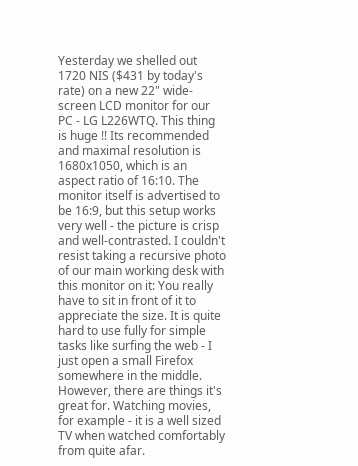Yesterday we shelled out 1720 NIS ($431 by today's rate) on a new 22" wide-screen LCD monitor for our PC - LG L226WTQ. This thing is huge !! Its recommended and maximal resolution is 1680x1050, which is an aspect ratio of 16:10. The monitor itself is advertised to be 16:9, but this setup works very well - the picture is crisp and well-contrasted. I couldn't resist taking a recursive photo of our main working desk with this monitor on it: You really have to sit in front of it to appreciate the size. It is quite hard to use fully for simple tasks like surfing the web - I just open a small Firefox somewhere in the middle. However, there are things it's great for. Watching movies, for example - it is a well sized TV when watched comfortably from quite afar.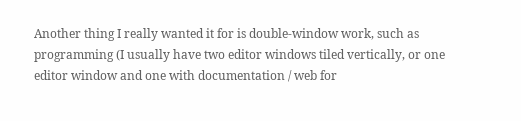Another thing I really wanted it for is double-window work, such as programming (I usually have two editor windows tiled vertically, or one editor window and one with documentation / web for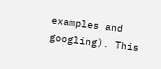examples and googling). This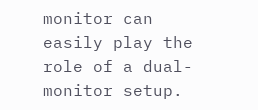monitor can easily play the role of a dual-monitor setup.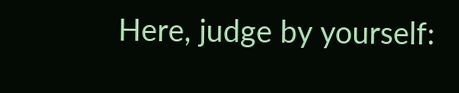Here, judge by yourself: